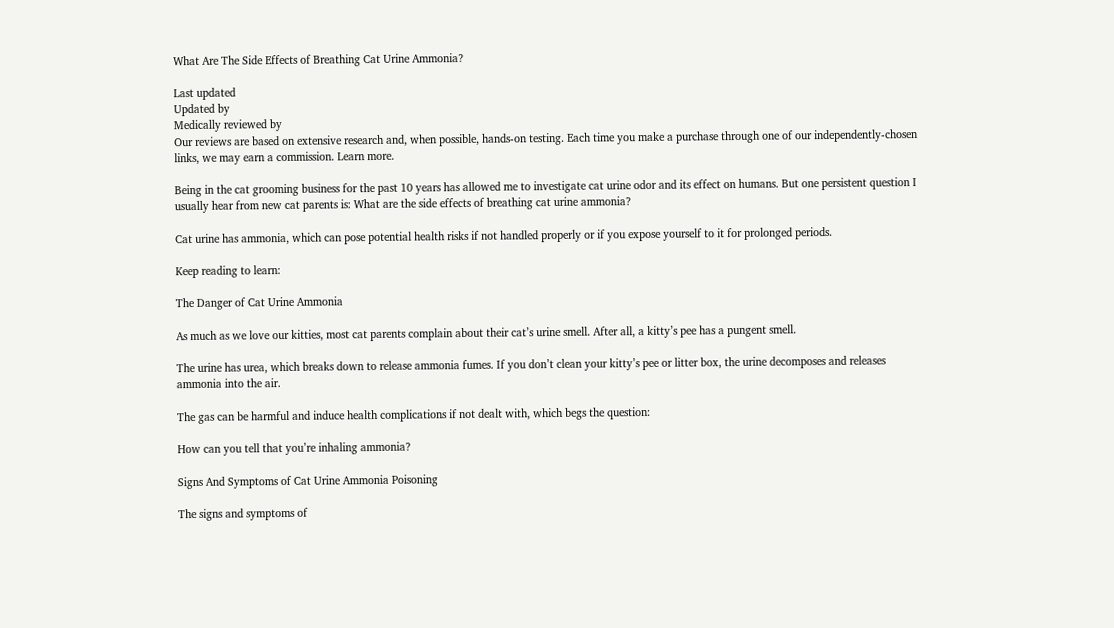What Are The Side Effects of Breathing Cat Urine Ammonia?

Last updated
Updated by
Medically reviewed by
Our reviews are based on extensive research and, when possible, hands-on testing. Each time you make a purchase through one of our independently-chosen links, we may earn a commission. Learn more.

Being in the cat grooming business for the past 10 years has allowed me to investigate cat urine odor and its effect on humans. But one persistent question I usually hear from new cat parents is: What are the side effects of breathing cat urine ammonia?

Cat urine has ammonia, which can pose potential health risks if not handled properly or if you expose yourself to it for prolonged periods.

Keep reading to learn:

The Danger of Cat Urine Ammonia

As much as we love our kitties, most cat parents complain about their cat’s urine smell. After all, a kitty’s pee has a pungent smell.

The urine has urea, which breaks down to release ammonia fumes. If you don’t clean your kitty’s pee or litter box, the urine decomposes and releases ammonia into the air.

The gas can be harmful and induce health complications if not dealt with, which begs the question:

How can you tell that you’re inhaling ammonia?

Signs And Symptoms of Cat Urine Ammonia Poisoning

The signs and symptoms of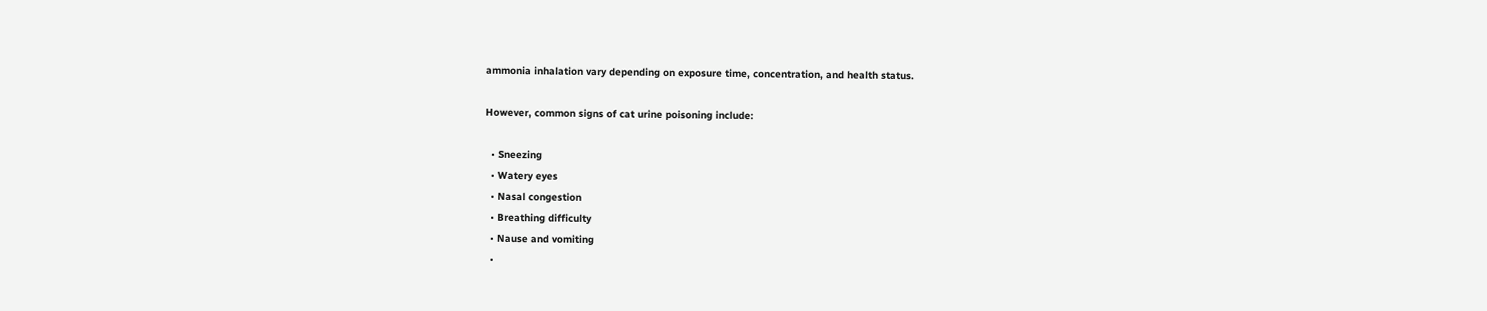ammonia inhalation vary depending on exposure time, concentration, and health status.

However, common signs of cat urine poisoning include:

  • Sneezing
  • Watery eyes
  • Nasal congestion
  • Breathing difficulty
  • Nause and vomiting
  •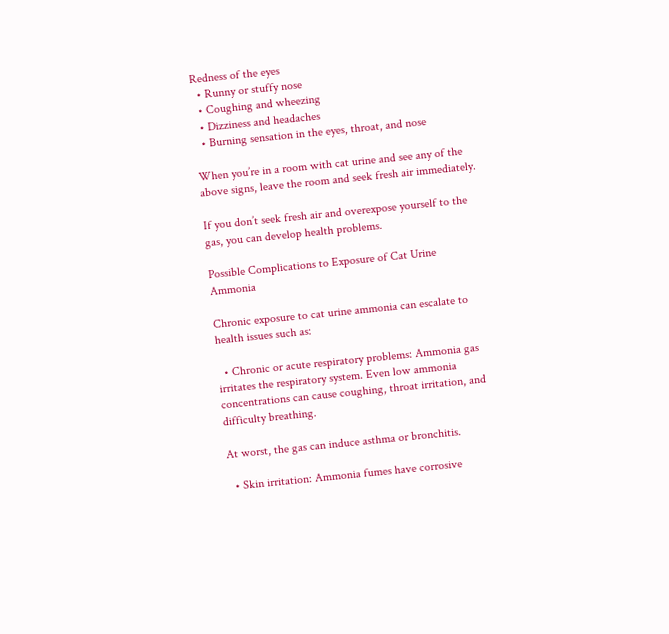Redness of the eyes
  • Runny or stuffy nose
  • Coughing and wheezing
  • Dizziness and headaches
  • Burning sensation in the eyes, throat, and nose

When you’re in a room with cat urine and see any of the above signs, leave the room and seek fresh air immediately.

If you don’t seek fresh air and overexpose yourself to the gas, you can develop health problems.

Possible Complications to Exposure of Cat Urine Ammonia

Chronic exposure to cat urine ammonia can escalate to health issues such as:

  • Chronic or acute respiratory problems: Ammonia gas irritates the respiratory system. Even low ammonia concentrations can cause coughing, throat irritation, and difficulty breathing.

At worst, the gas can induce asthma or bronchitis.

  • Skin irritation: Ammonia fumes have corrosive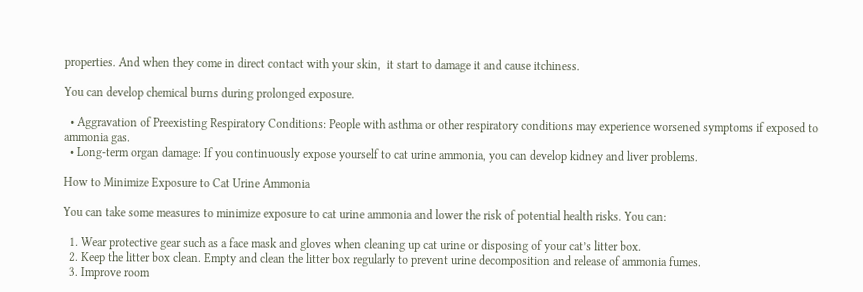properties. And when they come in direct contact with your skin,  it start to damage it and cause itchiness.

You can develop chemical burns during prolonged exposure.

  • Aggravation of Preexisting Respiratory Conditions: People with asthma or other respiratory conditions may experience worsened symptoms if exposed to ammonia gas.
  • Long-term organ damage: If you continuously expose yourself to cat urine ammonia, you can develop kidney and liver problems.

How to Minimize Exposure to Cat Urine Ammonia

You can take some measures to minimize exposure to cat urine ammonia and lower the risk of potential health risks. You can:

  1. Wear protective gear such as a face mask and gloves when cleaning up cat urine or disposing of your cat’s litter box.
  2. Keep the litter box clean. Empty and clean the litter box regularly to prevent urine decomposition and release of ammonia fumes.
  3. Improve room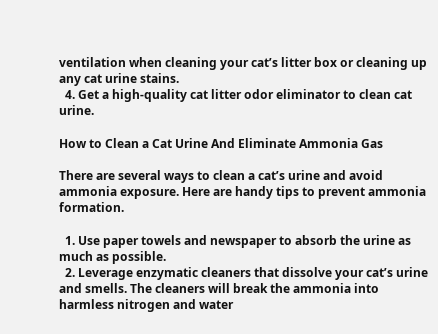ventilation when cleaning your cat’s litter box or cleaning up any cat urine stains.
  4. Get a high-quality cat litter odor eliminator to clean cat urine.

How to Clean a Cat Urine And Eliminate Ammonia Gas

There are several ways to clean a cat’s urine and avoid ammonia exposure. Here are handy tips to prevent ammonia formation.

  1. Use paper towels and newspaper to absorb the urine as much as possible.
  2. Leverage enzymatic cleaners that dissolve your cat’s urine and smells. The cleaners will break the ammonia into harmless nitrogen and water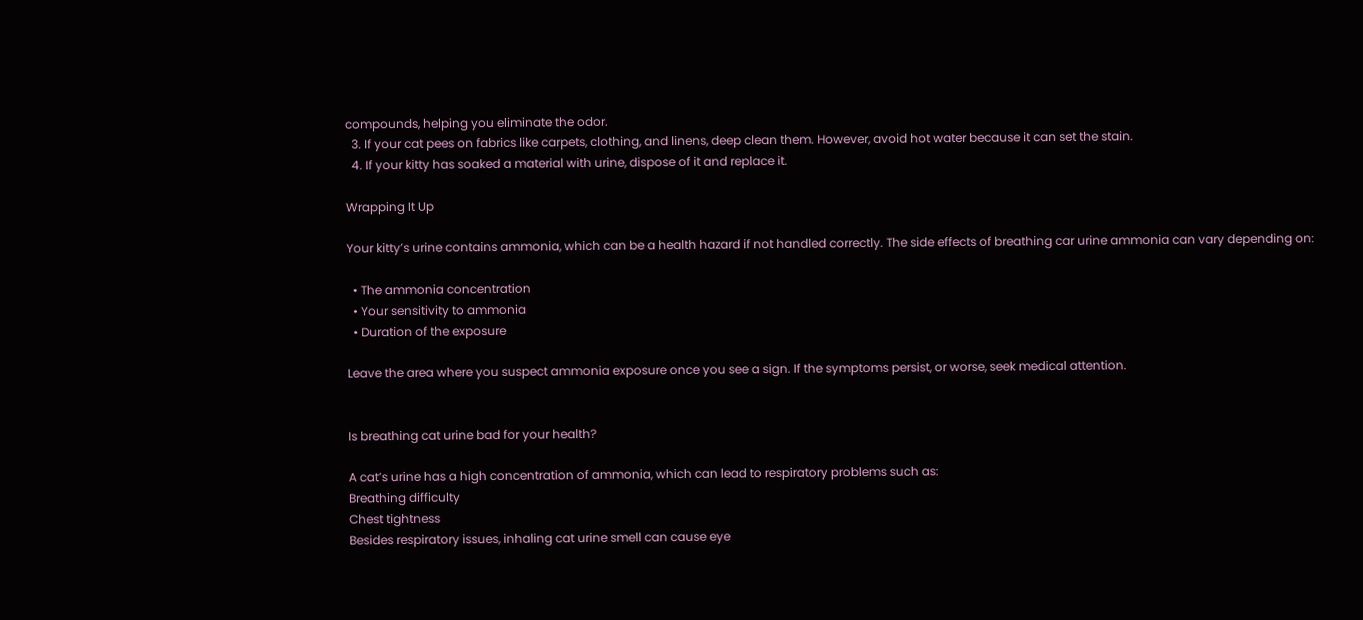compounds, helping you eliminate the odor.
  3. If your cat pees on fabrics like carpets, clothing, and linens, deep clean them. However, avoid hot water because it can set the stain.
  4. If your kitty has soaked a material with urine, dispose of it and replace it.

Wrapping It Up

Your kitty’s urine contains ammonia, which can be a health hazard if not handled correctly. The side effects of breathing car urine ammonia can vary depending on:

  • The ammonia concentration
  • Your sensitivity to ammonia
  • Duration of the exposure

Leave the area where you suspect ammonia exposure once you see a sign. If the symptoms persist, or worse, seek medical attention.


Is breathing cat urine bad for your health?

A cat’s urine has a high concentration of ammonia, which can lead to respiratory problems such as:
Breathing difficulty
Chest tightness
Besides respiratory issues, inhaling cat urine smell can cause eye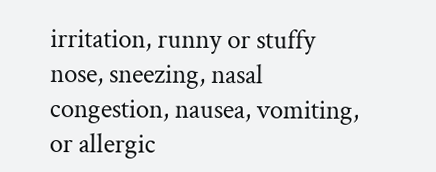irritation, runny or stuffy nose, sneezing, nasal congestion, nausea, vomiting, or allergic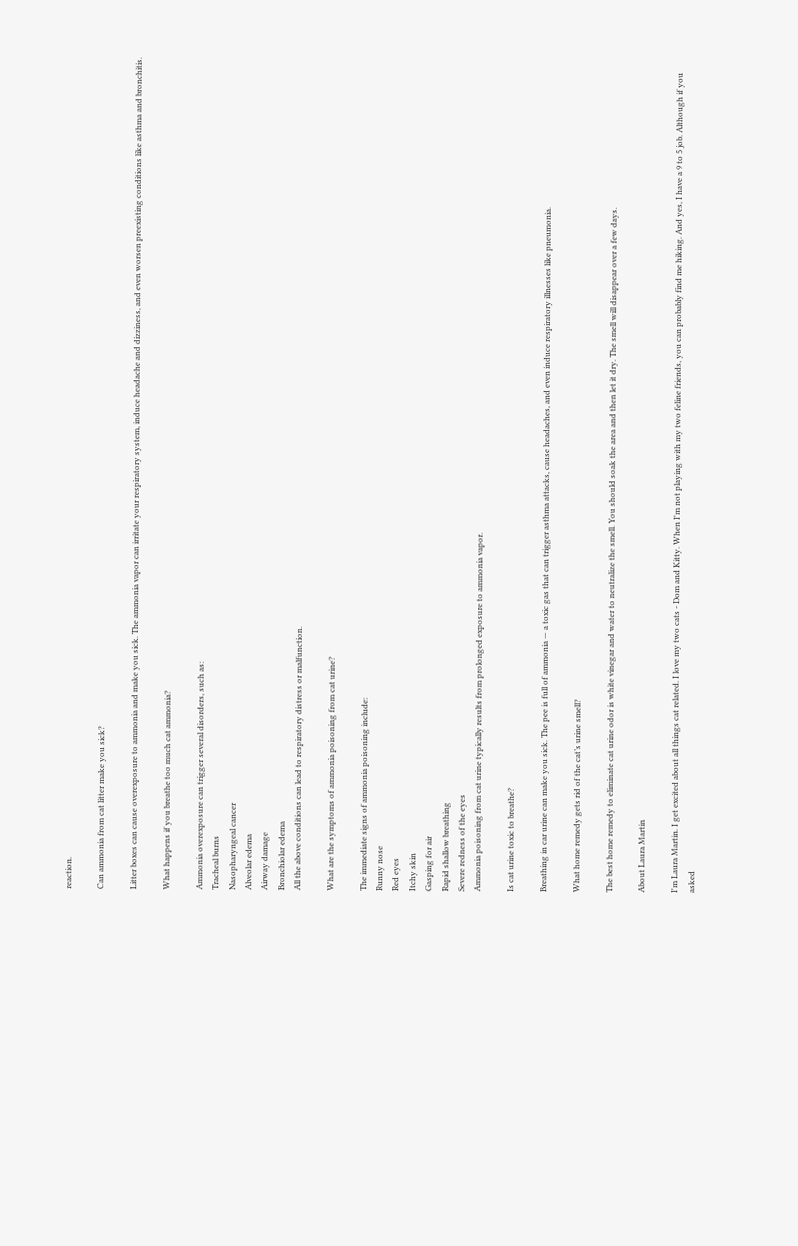reaction.

Can ammonia from cat litter make you sick?

Litter boxes can cause overexposure to ammonia and make you sick. The ammonia vapor can irritate your respiratory system, induce headache and dizziness, and even worsen preexisting conditions like asthma and bronchitis.

What happens if you breathe too much cat ammonia?

Ammonia overexposure can trigger several disorders, such as:
Tracheal burns
Nasopharyngeal cancer
Alveolar edema
Airway damage
Bronchiolar edema
All the above conditions can lead to respiratory distress or malfunction.

What are the symptoms of ammonia poisoning from cat urine?

The immediate signs of ammonia poisoning include:
Runny nose
Red eyes
Itchy skin
Gasping for air
Rapid shallow breathing
Severe redness of the eyes
Ammonia poisoning from cat urine typically results from prolonged exposure to ammonia vapor.

Is cat urine toxic to breathe?

Breathing in car urine can make you sick. The pee is full of ammonia — a toxic gas that can trigger asthma attacks, cause headaches, and even induce respiratory illnesses like pneumonia.

What home remedy gets rid of the cat’s urine smell?

The best home remedy to eliminate cat urine odor is white vinegar and water to neutralize the smell. You should soak the area and then let it dry. The smell will disappear over a few days.

About Laura Martin

I'm Laura Martin. I get excited about all things cat related. I love my two cats - Dom and Kitty. When I'm not playing with my two feline friends, you can probably find me hiking. And yes, I have a 9 to 5 job. Although if you asked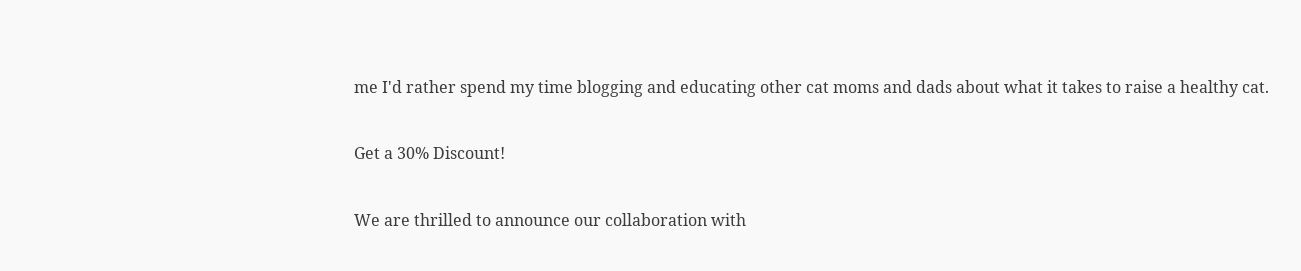me I'd rather spend my time blogging and educating other cat moms and dads about what it takes to raise a healthy cat.

Get a 30% Discount!

We are thrilled to announce our collaboration with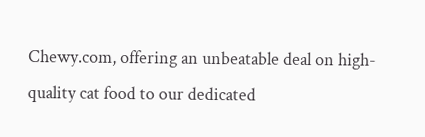Chewy.com, offering an unbeatable deal on high-quality cat food to our dedicated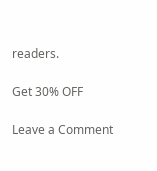readers.

Get 30% OFF

Leave a Comment